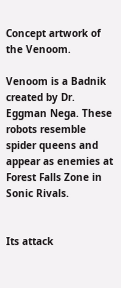Concept artwork of the Venoom.

Venoom is a Badnik created by Dr. Eggman Nega. These robots resemble spider queens and appear as enemies at Forest Falls Zone in Sonic Rivals.


Its attack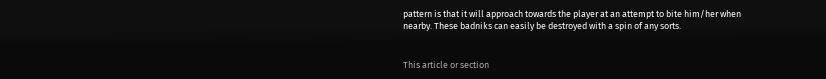pattern is that it will approach towards the player at an attempt to bite him/her when nearby. These badniks can easily be destroyed with a spin of any sorts.


This article or section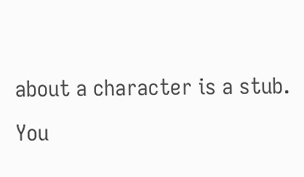about a character is a stub.
You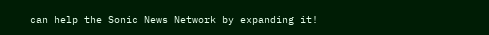can help the Sonic News Network by expanding it!